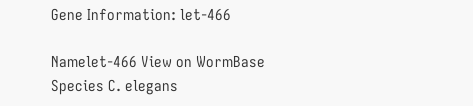Gene Information: let-466

Namelet-466 View on WormBase
Species C. elegans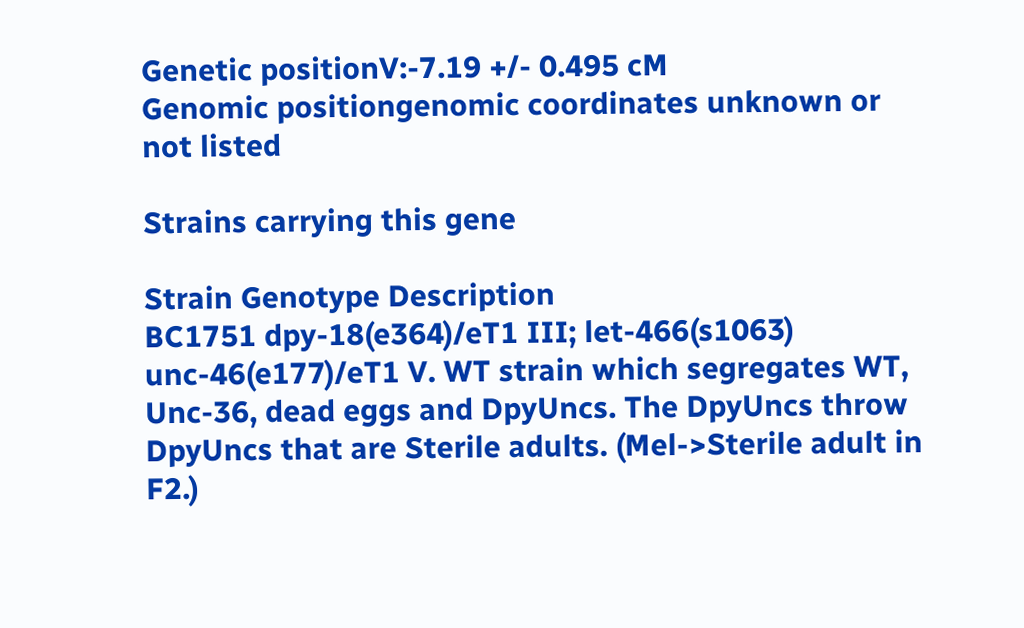Genetic positionV:-7.19 +/- 0.495 cM
Genomic positiongenomic coordinates unknown or not listed

Strains carrying this gene

Strain Genotype Description
BC1751 dpy-18(e364)/eT1 III; let-466(s1063) unc-46(e177)/eT1 V. WT strain which segregates WT, Unc-36, dead eggs and DpyUncs. The DpyUncs throw DpyUncs that are Sterile adults. (Mel->Sterile adult in F2.)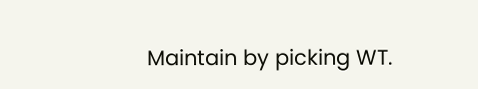Maintain by picking WT.